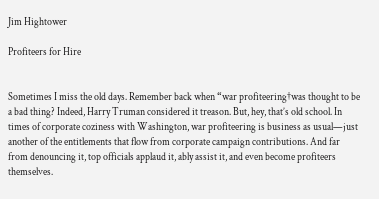Jim Hightower

Profiteers for Hire


Sometimes I miss the old days. Remember back when “war profiteering†was thought to be a bad thing? Indeed, Harry Truman considered it treason. But, hey, that’s old school. In times of corporate coziness with Washington, war profiteering is business as usual—just another of the entitlements that flow from corporate campaign contributions. And far from denouncing it, top officials applaud it, ably assist it, and even become profiteers themselves.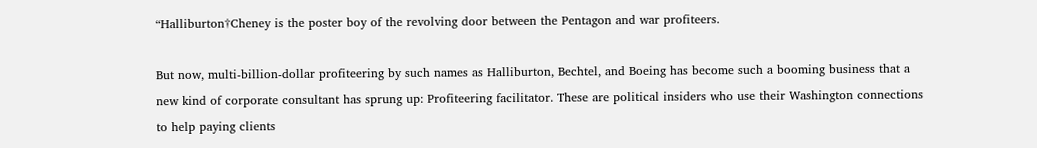“Halliburton†Cheney is the poster boy of the revolving door between the Pentagon and war profiteers.

But now, multi-billion-dollar profiteering by such names as Halliburton, Bechtel, and Boeing has become such a booming business that a new kind of corporate consultant has sprung up: Profiteering facilitator. These are political insiders who use their Washington connections to help paying clients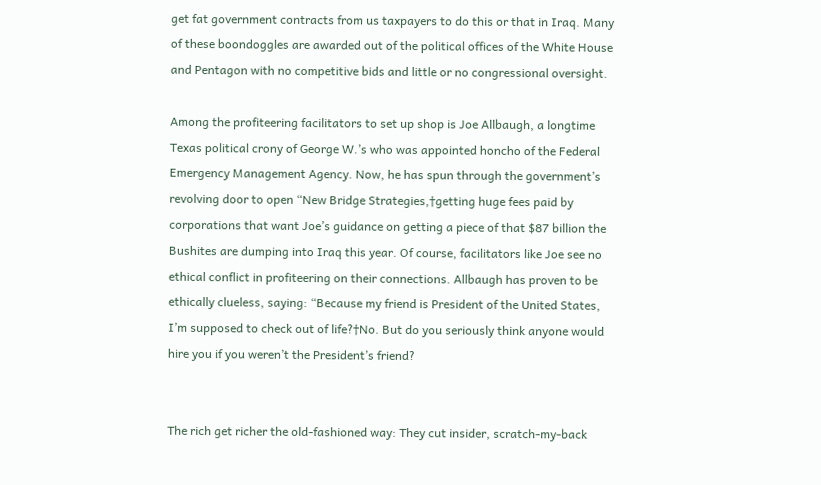get fat government contracts from us taxpayers to do this or that in Iraq. Many of these boondoggles are awarded out of the political offices of the White House and Pentagon with no competitive bids and little or no congressional oversight.

Among the profiteering facilitators to set up shop is Joe Allbaugh, a longtime Texas political crony of George W.’s who was appointed honcho of the Federal Emergency Management Agency. Now, he has spun through the government’s revolving door to open “New Bridge Strategies,†getting huge fees paid by corporations that want Joe’s guidance on getting a piece of that $87 billion the Bushites are dumping into Iraq this year. Of course, facilitators like Joe see no ethical conflict in profiteering on their connections. Allbaugh has proven to be ethically clueless, saying: “Because my friend is President of the United States, I’m supposed to check out of life?†No. But do you seriously think anyone would hire you if you weren’t the President’s friend?


The rich get richer the old-fashioned way: They cut insider, scratch-my-back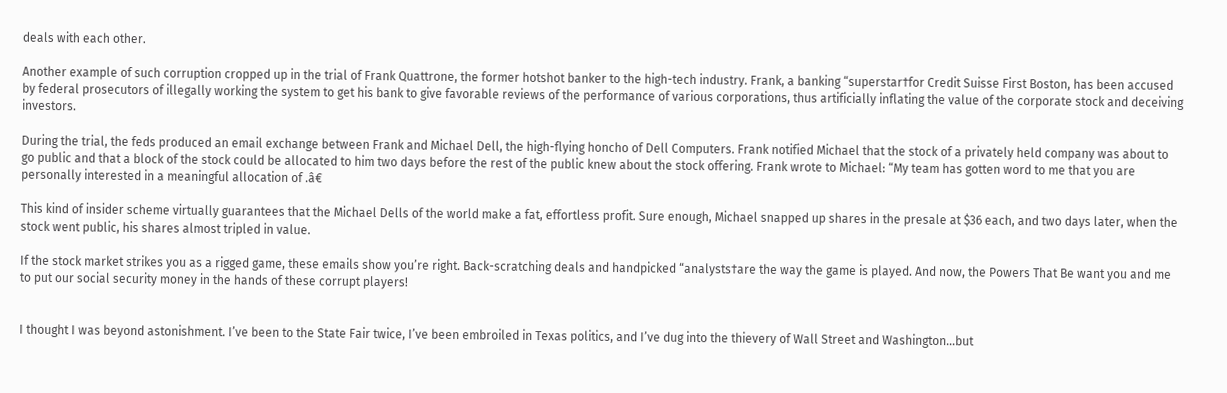deals with each other.

Another example of such corruption cropped up in the trial of Frank Quattrone, the former hotshot banker to the high-tech industry. Frank, a banking “superstar†for Credit Suisse First Boston, has been accused by federal prosecutors of illegally working the system to get his bank to give favorable reviews of the performance of various corporations, thus artificially inflating the value of the corporate stock and deceiving investors.

During the trial, the feds produced an email exchange between Frank and Michael Dell, the high-flying honcho of Dell Computers. Frank notified Michael that the stock of a privately held company was about to go public and that a block of the stock could be allocated to him two days before the rest of the public knew about the stock offering. Frank wrote to Michael: “My team has gotten word to me that you are personally interested in a meaningful allocation of .â€

This kind of insider scheme virtually guarantees that the Michael Dells of the world make a fat, effortless profit. Sure enough, Michael snapped up shares in the presale at $36 each, and two days later, when the stock went public, his shares almost tripled in value.

If the stock market strikes you as a rigged game, these emails show you’re right. Back-scratching deals and handpicked “analysts†are the way the game is played. And now, the Powers That Be want you and me to put our social security money in the hands of these corrupt players!


I thought I was beyond astonishment. I’ve been to the State Fair twice, I’ve been embroiled in Texas politics, and I’ve dug into the thievery of Wall Street and Washington…but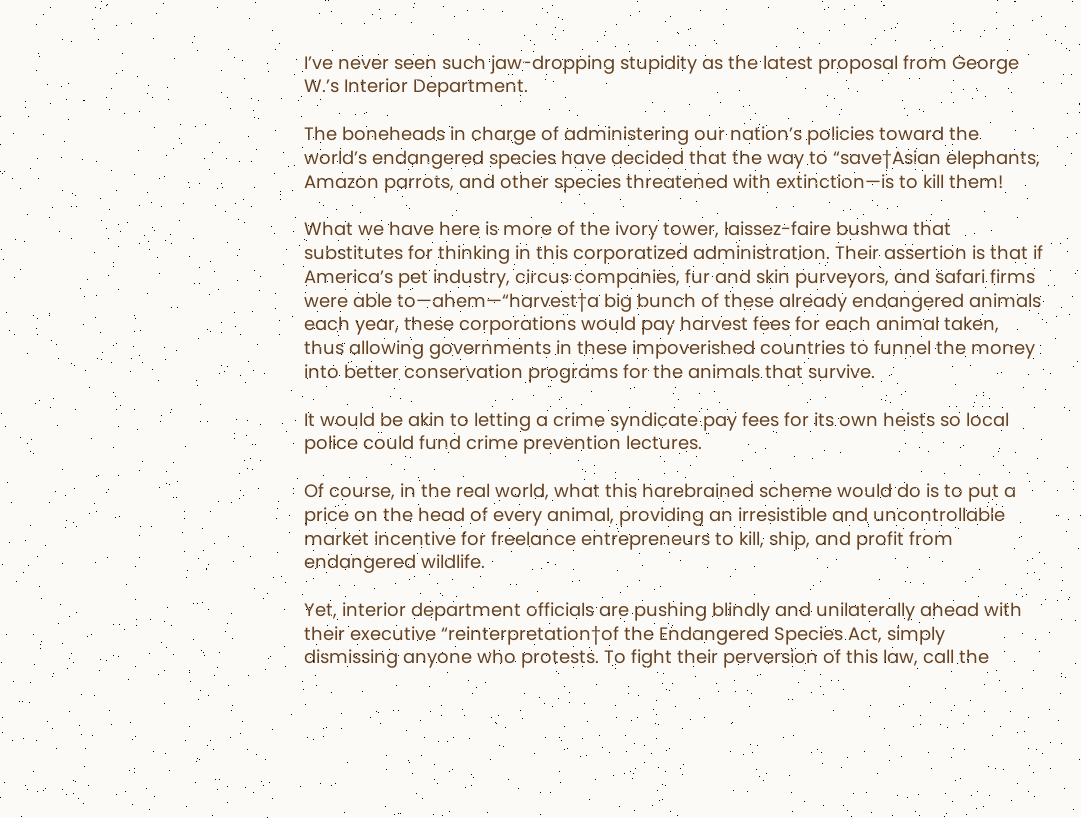I’ve never seen such jaw-dropping stupidity as the latest proposal from George W.’s Interior Department.

The boneheads in charge of administering our nation’s policies toward the world’s endangered species have decided that the way to “save†Asian elephants, Amazon parrots, and other species threatened with extinction—is to kill them!

What we have here is more of the ivory tower, laissez-faire bushwa that substitutes for thinking in this corporatized administration. Their assertion is that if America’s pet industry, circus companies, fur and skin purveyors, and safari firms were able to—ahem—“harvest†a big bunch of these already endangered animals each year, these corporations would pay harvest fees for each animal taken, thus allowing governments in these impoverished countries to funnel the money into better conservation programs for the animals that survive.

It would be akin to letting a crime syndicate pay fees for its own heists so local police could fund crime prevention lectures.

Of course, in the real world, what this harebrained scheme would do is to put a price on the head of every animal, providing an irresistible and uncontrollable market incentive for freelance entrepreneurs to kill, ship, and profit from endangered wildlife.

Yet, interior department officials are pushing blindly and unilaterally ahead with their executive “reinterpretation†of the Endangered Species Act, simply dismissing anyone who protests. To fight their perversion of this law, call the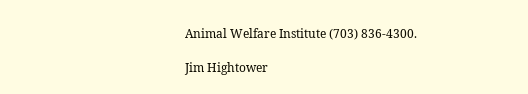Animal Welfare Institute (703) 836-4300.

Jim Hightower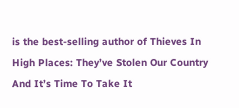is the best-selling author of Thieves In High Places: They’ve Stolen Our Country And It’s Time To Take It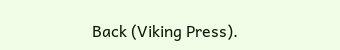Back (Viking Press).